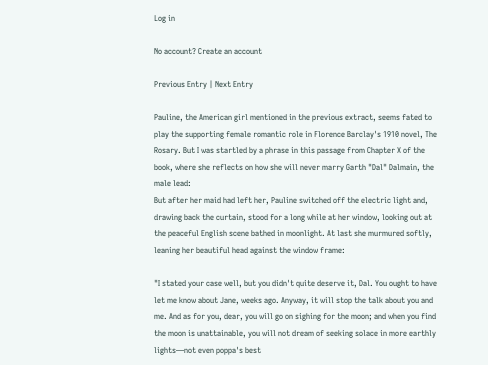Log in

No account? Create an account

Previous Entry | Next Entry

Pauline, the American girl mentioned in the previous extract, seems fated to play the supporting female romantic role in Florence Barclay's 1910 novel, The Rosary. But I was startled by a phrase in this passage from Chapter X of the book, where she reflects on how she will never marry Garth "Dal" Dalmain, the male lead:
But after her maid had left her, Pauline switched off the electric light and, drawing back the curtain, stood for a long while at her window, looking out at the peaceful English scene bathed in moonlight. At last she murmured softly, leaning her beautiful head against the window frame:

"I stated your case well, but you didn't quite deserve it, Dal. You ought to have let me know about Jane, weeks ago. Anyway, it will stop the talk about you and me. And as for you, dear, you will go on sighing for the moon; and when you find the moon is unattainable, you will not dream of seeking solace in more earthly lights—not even poppa's best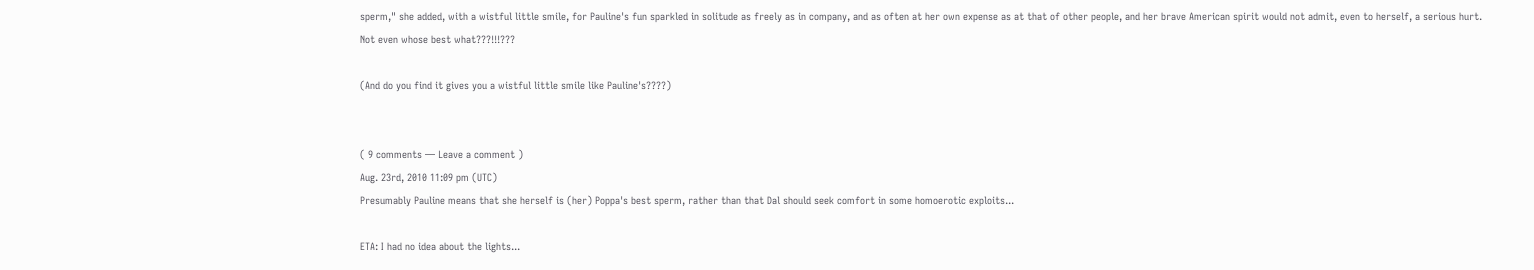sperm," she added, with a wistful little smile, for Pauline's fun sparkled in solitude as freely as in company, and as often at her own expense as at that of other people, and her brave American spirit would not admit, even to herself, a serious hurt.
Not even whose best what???!!!???

(And do you find it gives you a wistful little smile like Pauline's????)


( 9 comments — Leave a comment )
Aug. 23rd, 2010 11:09 pm (UTC)
Presumably Pauline means that she herself is (her) Poppa's best sperm, rather than that Dal should seek comfort in some homoerotic exploits...

ETA: I had no idea about the lights...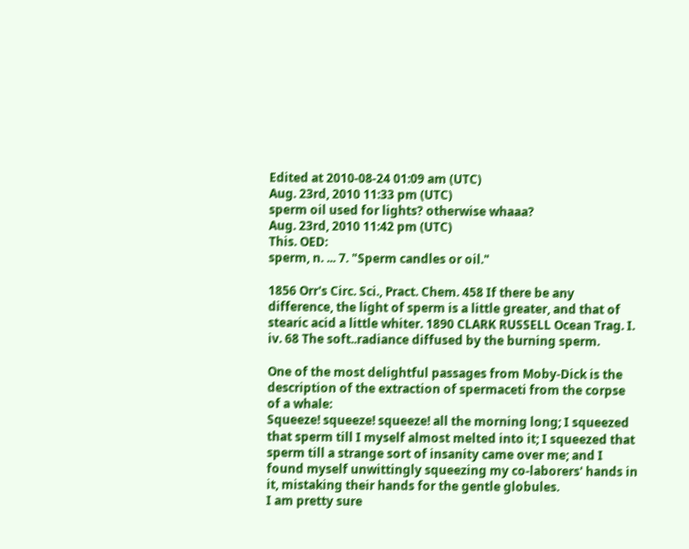Edited at 2010-08-24 01:09 am (UTC)
Aug. 23rd, 2010 11:33 pm (UTC)
sperm oil used for lights? otherwise whaaa?
Aug. 23rd, 2010 11:42 pm (UTC)
This. OED:
sperm, n. ... 7. "Sperm candles or oil."

1856 Orr's Circ. Sci., Pract. Chem. 458 If there be any difference, the light of sperm is a little greater, and that of stearic acid a little whiter. 1890 CLARK RUSSELL Ocean Trag. I. iv. 68 The soft..radiance diffused by the burning sperm.

One of the most delightful passages from Moby-Dick is the description of the extraction of spermaceti from the corpse of a whale:
Squeeze! squeeze! squeeze! all the morning long; I squeezed that sperm till I myself almost melted into it; I squeezed that sperm till a strange sort of insanity came over me; and I found myself unwittingly squeezing my co-laborers' hands in it, mistaking their hands for the gentle globules.
I am pretty sure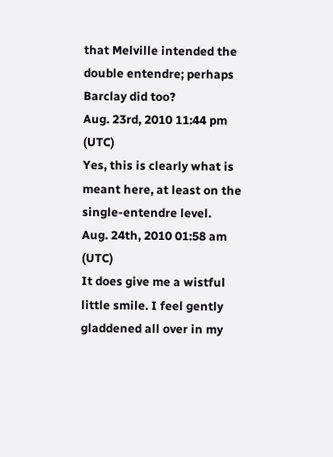that Melville intended the double entendre; perhaps Barclay did too?
Aug. 23rd, 2010 11:44 pm (UTC)
Yes, this is clearly what is meant here, at least on the single-entendre level.
Aug. 24th, 2010 01:58 am (UTC)
It does give me a wistful little smile. I feel gently gladdened all over in my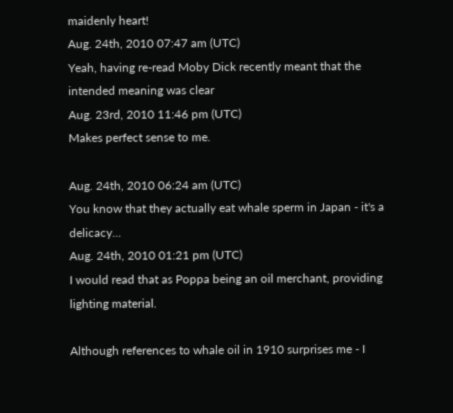maidenly heart!
Aug. 24th, 2010 07:47 am (UTC)
Yeah, having re-read Moby Dick recently meant that the intended meaning was clear
Aug. 23rd, 2010 11:46 pm (UTC)
Makes perfect sense to me.

Aug. 24th, 2010 06:24 am (UTC)
You know that they actually eat whale sperm in Japan - it's a delicacy...
Aug. 24th, 2010 01:21 pm (UTC)
I would read that as Poppa being an oil merchant, providing lighting material.

Although references to whale oil in 1910 surprises me - I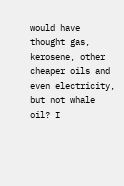would have thought gas, kerosene, other cheaper oils and even electricity, but not whale oil? I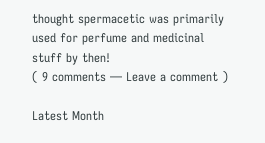thought spermacetic was primarily used for perfume and medicinal stuff by then!
( 9 comments — Leave a comment )

Latest Month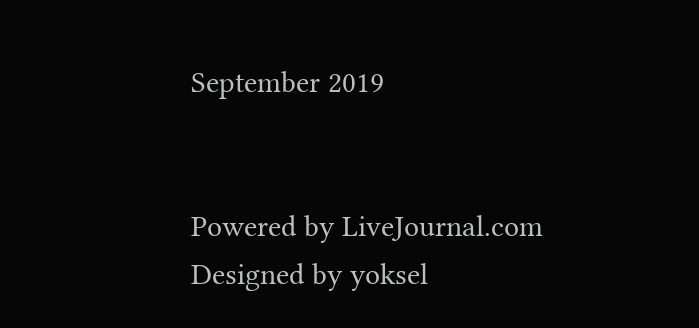September 2019


Powered by LiveJournal.com
Designed by yoksel